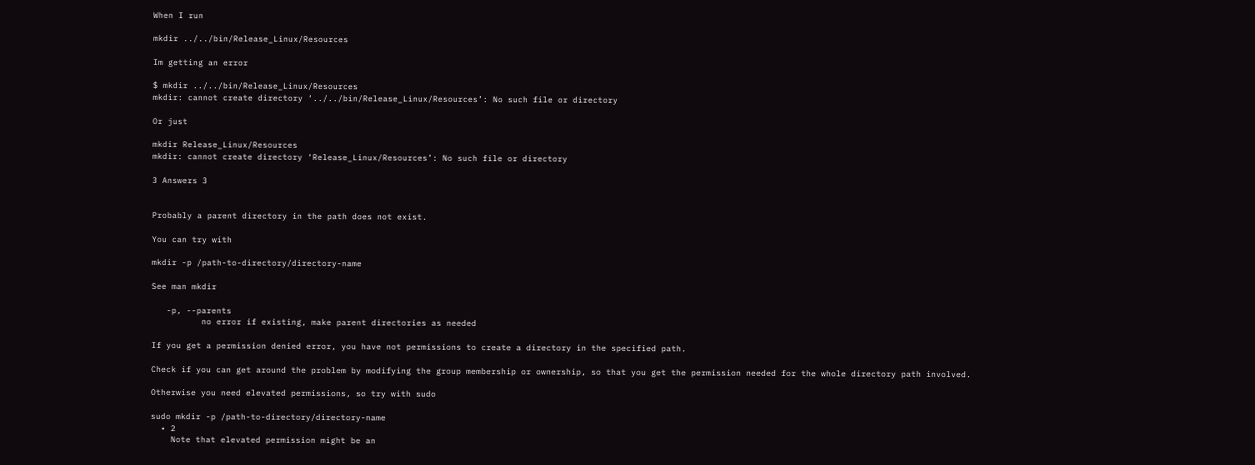When I run

mkdir ../../bin/Release_Linux/Resources

Im getting an error

$ mkdir ../../bin/Release_Linux/Resources
mkdir: cannot create directory ‘../../bin/Release_Linux/Resources’: No such file or directory

Or just

mkdir Release_Linux/Resources
mkdir: cannot create directory ‘Release_Linux/Resources’: No such file or directory

3 Answers 3


Probably a parent directory in the path does not exist.

You can try with

mkdir -p /path-to-directory/directory-name

See man mkdir

   -p, --parents
          no error if existing, make parent directories as needed

If you get a permission denied error, you have not permissions to create a directory in the specified path.

Check if you can get around the problem by modifying the group membership or ownership, so that you get the permission needed for the whole directory path involved.

Otherwise you need elevated permissions, so try with sudo

sudo mkdir -p /path-to-directory/directory-name
  • 2
    Note that elevated permission might be an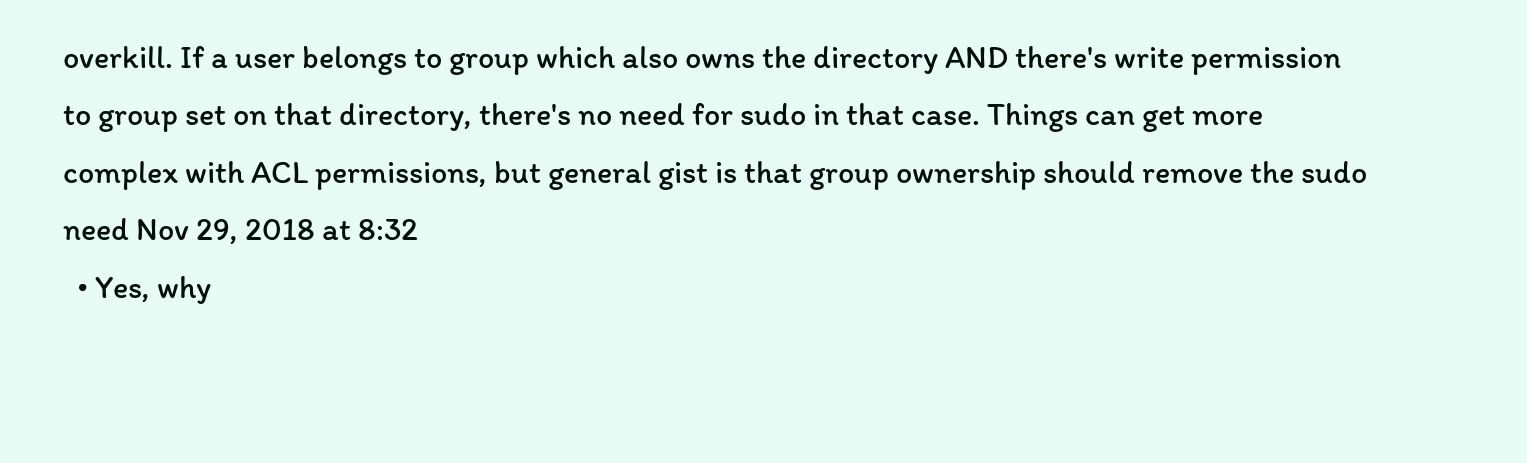overkill. If a user belongs to group which also owns the directory AND there's write permission to group set on that directory, there's no need for sudo in that case. Things can get more complex with ACL permissions, but general gist is that group ownership should remove the sudo need Nov 29, 2018 at 8:32
  • Yes, why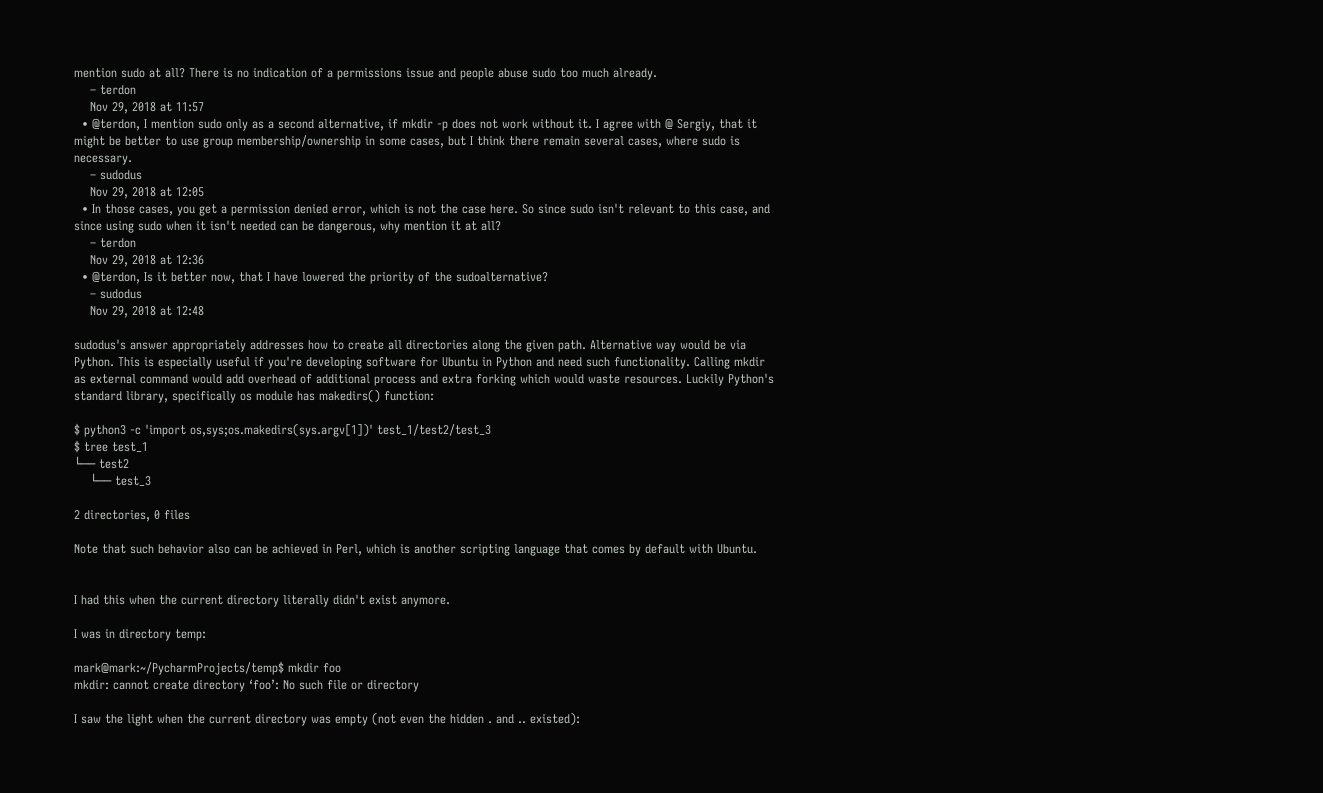mention sudo at all? There is no indication of a permissions issue and people abuse sudo too much already.
    – terdon
    Nov 29, 2018 at 11:57
  • @terdon, I mention sudo only as a second alternative, if mkdir -p does not work without it. I agree with @ Sergiy, that it might be better to use group membership/ownership in some cases, but I think there remain several cases, where sudo is necessary.
    – sudodus
    Nov 29, 2018 at 12:05
  • In those cases, you get a permission denied error, which is not the case here. So since sudo isn't relevant to this case, and since using sudo when it isn't needed can be dangerous, why mention it at all?
    – terdon
    Nov 29, 2018 at 12:36
  • @terdon, Is it better now, that I have lowered the priority of the sudoalternative?
    – sudodus
    Nov 29, 2018 at 12:48

sudodus's answer appropriately addresses how to create all directories along the given path. Alternative way would be via Python. This is especially useful if you're developing software for Ubuntu in Python and need such functionality. Calling mkdir as external command would add overhead of additional process and extra forking which would waste resources. Luckily Python's standard library, specifically os module has makedirs() function:

$ python3 -c 'import os,sys;os.makedirs(sys.argv[1])' test_1/test2/test_3
$ tree test_1
└── test2
    └── test_3

2 directories, 0 files

Note that such behavior also can be achieved in Perl, which is another scripting language that comes by default with Ubuntu.


I had this when the current directory literally didn't exist anymore.

I was in directory temp:

mark@mark:~/PycharmProjects/temp$ mkdir foo
mkdir: cannot create directory ‘foo’: No such file or directory

I saw the light when the current directory was empty (not even the hidden . and .. existed):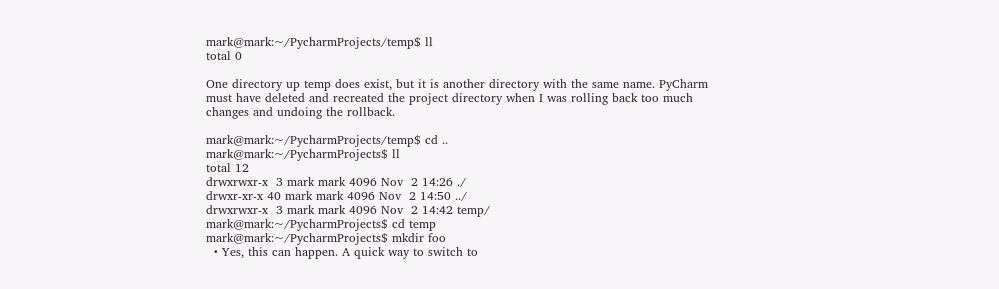mark@mark:~/PycharmProjects/temp$ ll
total 0

One directory up temp does exist, but it is another directory with the same name. PyCharm must have deleted and recreated the project directory when I was rolling back too much changes and undoing the rollback.

mark@mark:~/PycharmProjects/temp$ cd ..
mark@mark:~/PycharmProjects$ ll
total 12
drwxrwxr-x  3 mark mark 4096 Nov  2 14:26 ./
drwxr-xr-x 40 mark mark 4096 Nov  2 14:50 ../
drwxrwxr-x  3 mark mark 4096 Nov  2 14:42 temp/
mark@mark:~/PycharmProjects$ cd temp
mark@mark:~/PycharmProjects$ mkdir foo
  • Yes, this can happen. A quick way to switch to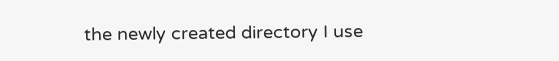the newly created directory I use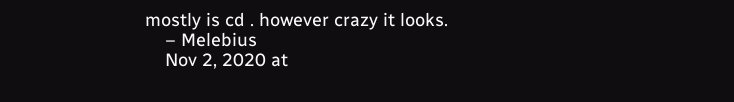mostly is cd . however crazy it looks.
    – Melebius
    Nov 2, 2020 at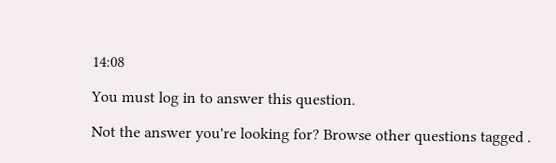14:08

You must log in to answer this question.

Not the answer you're looking for? Browse other questions tagged .